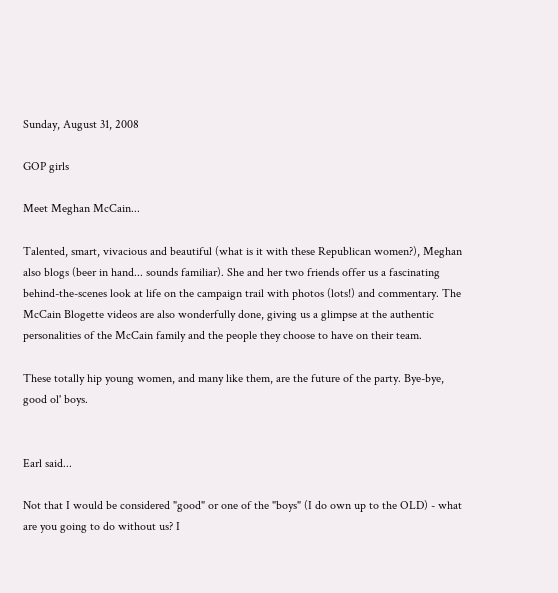Sunday, August 31, 2008

GOP girls

Meet Meghan McCain...

Talented, smart, vivacious and beautiful (what is it with these Republican women?), Meghan also blogs (beer in hand... sounds familiar). She and her two friends offer us a fascinating behind-the-scenes look at life on the campaign trail with photos (lots!) and commentary. The McCain Blogette videos are also wonderfully done, giving us a glimpse at the authentic personalities of the McCain family and the people they choose to have on their team.

These totally hip young women, and many like them, are the future of the party. Bye-bye, good ol' boys.


Earl said...

Not that I would be considered "good" or one of the "boys" (I do own up to the OLD) - what are you going to do without us? I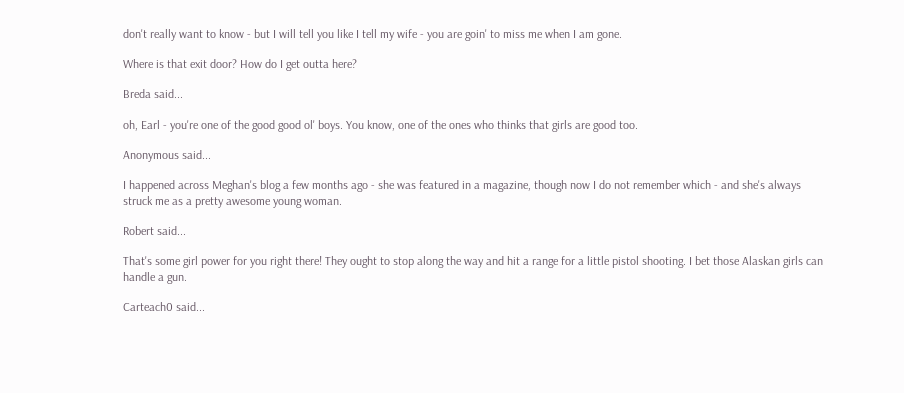don't really want to know - but I will tell you like I tell my wife - you are goin' to miss me when I am gone.

Where is that exit door? How do I get outta here?

Breda said...

oh, Earl - you're one of the good good ol' boys. You know, one of the ones who thinks that girls are good too.

Anonymous said...

I happened across Meghan's blog a few months ago - she was featured in a magazine, though now I do not remember which - and she's always struck me as a pretty awesome young woman.

Robert said...

That's some girl power for you right there! They ought to stop along the way and hit a range for a little pistol shooting. I bet those Alaskan girls can handle a gun.

Carteach0 said...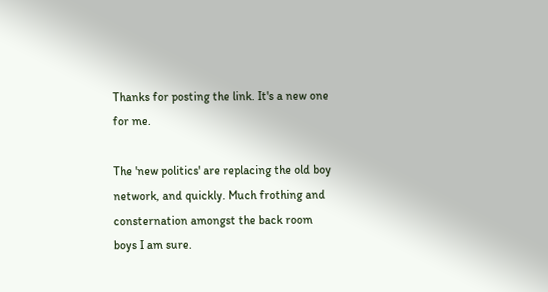Thanks for posting the link. It's a new one for me.

The 'new politics' are replacing the old boy network, and quickly. Much frothing and consternation amongst the back room boys I am sure.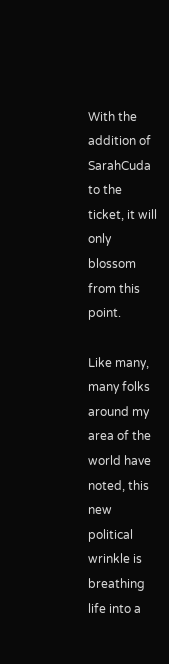With the addition of SarahCuda to the ticket, it will only blossom from this point.

Like many, many folks around my area of the world have noted, this new political wrinkle is breathing life into a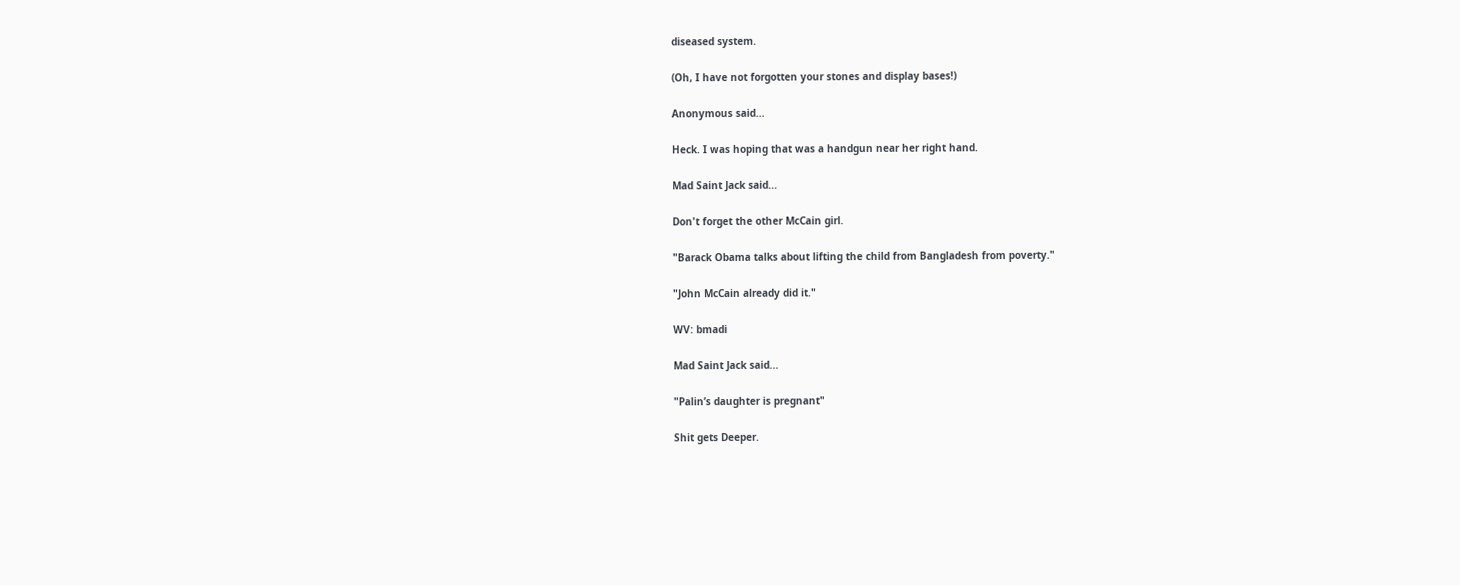diseased system.

(Oh, I have not forgotten your stones and display bases!)

Anonymous said...

Heck. I was hoping that was a handgun near her right hand.

Mad Saint Jack said...

Don't forget the other McCain girl.

"Barack Obama talks about lifting the child from Bangladesh from poverty."

"John McCain already did it."

WV: bmadi

Mad Saint Jack said...

"Palin’s daughter is pregnant"

Shit gets Deeper.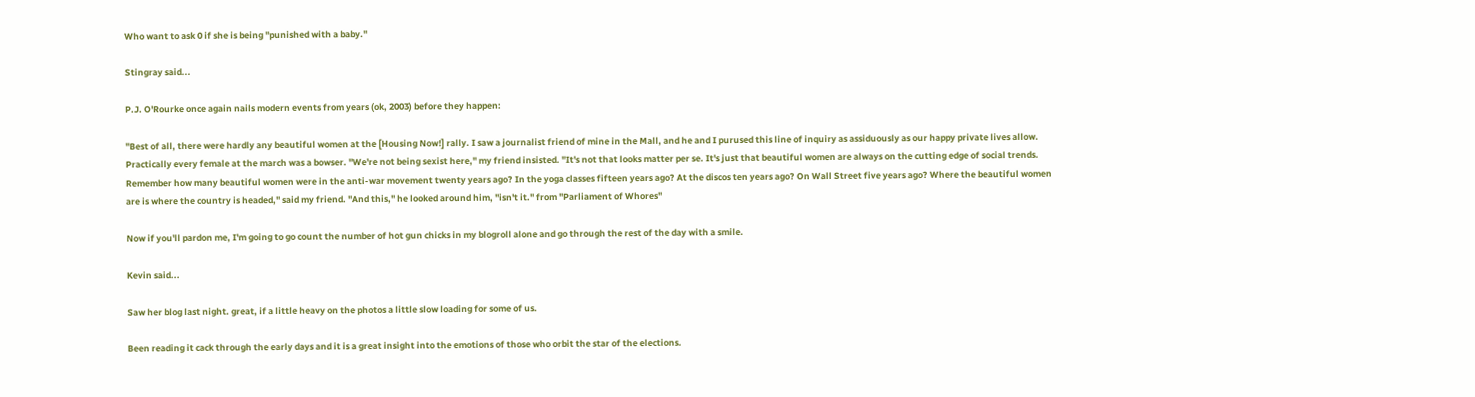Who want to ask 0 if she is being "punished with a baby."

Stingray said...

P.J. O'Rourke once again nails modern events from years (ok, 2003) before they happen:

"Best of all, there were hardly any beautiful women at the [Housing Now!] rally. I saw a journalist friend of mine in the Mall, and he and I purused this line of inquiry as assiduously as our happy private lives allow. Practically every female at the march was a bowser. "We're not being sexist here," my friend insisted. "It's not that looks matter per se. It's just that beautiful women are always on the cutting edge of social trends. Remember how many beautiful women were in the anti-war movement twenty years ago? In the yoga classes fifteen years ago? At the discos ten years ago? On Wall Street five years ago? Where the beautiful women are is where the country is headed," said my friend. "And this," he looked around him, "isn't it." from "Parliament of Whores"

Now if you'll pardon me, I'm going to go count the number of hot gun chicks in my blogroll alone and go through the rest of the day with a smile.

Kevin said...

Saw her blog last night. great, if a little heavy on the photos a little slow loading for some of us.

Been reading it cack through the early days and it is a great insight into the emotions of those who orbit the star of the elections.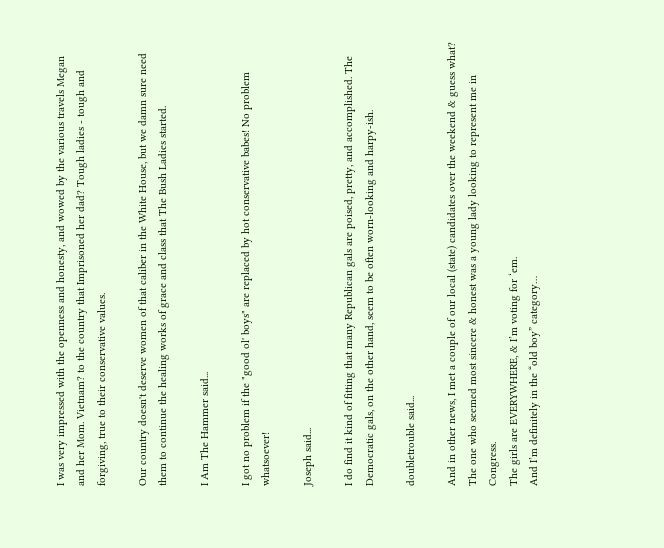I was very impressed with the openness and honesty, and wowed by the various travels Megan and her Mom. Vietnam? to the country that Imprisoned her dad? Tough ladies - tough and forgiving, true to their conservative values.

Our country doesn't deserve women of that caliber in the White House, but we damn sure need them to continue the healing works of grace and class that The Bush Ladies started.

I Am The Hammer said...

I got no problem if the "good ol' boys" are replaced by hot conservative babes! No problem whatsoever!

Joseph said...

I do find it kind of fitting that many Republican gals are poised, pretty, and accomplished. The Democratic gals, on the other hand, seem to be often worn-looking and harpy-ish.

doubletrouble said...

And in other news, I met a couple of our local (state) candidates over the weekend & guess what?
The one who seemed most sincere & honest was a young lady looking to represent me in Congress.
The girls are EVERYWHERE, & I’m voting for ‘em.
And I’m definitely in the “old boy” category…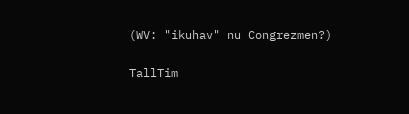(WV: "ikuhav" nu Congrezmen?)

TallTim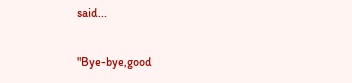said...

"Bye-bye,good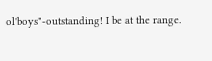ol'boys"-outstanding! I be at the range.